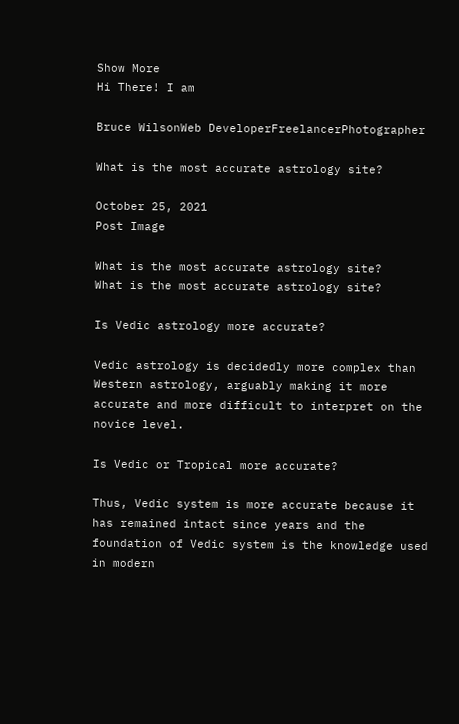Show More
Hi There! I am

Bruce WilsonWeb DeveloperFreelancerPhotographer

What is the most accurate astrology site?

October 25, 2021
Post Image

What is the most accurate astrology site?
What is the most accurate astrology site?

Is Vedic astrology more accurate?

Vedic astrology is decidedly more complex than Western astrology, arguably making it more accurate and more difficult to interpret on the novice level.

Is Vedic or Tropical more accurate?

Thus, Vedic system is more accurate because it has remained intact since years and the foundation of Vedic system is the knowledge used in modern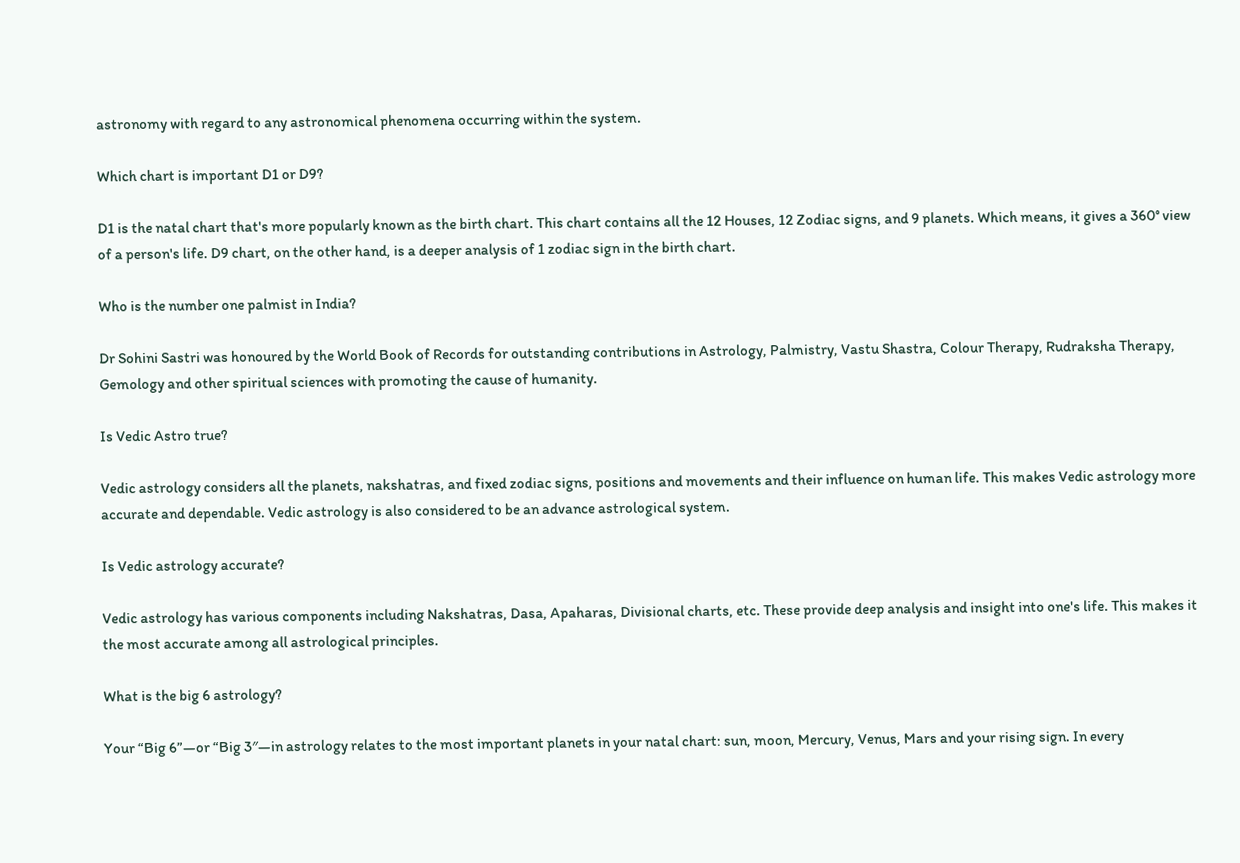astronomy with regard to any astronomical phenomena occurring within the system.

Which chart is important D1 or D9?

D1 is the natal chart that's more popularly known as the birth chart. This chart contains all the 12 Houses, 12 Zodiac signs, and 9 planets. Which means, it gives a 360° view of a person's life. D9 chart, on the other hand, is a deeper analysis of 1 zodiac sign in the birth chart.

Who is the number one palmist in India?

Dr Sohini Sastri was honoured by the World Book of Records for outstanding contributions in Astrology, Palmistry, Vastu Shastra, Colour Therapy, Rudraksha Therapy, Gemology and other spiritual sciences with promoting the cause of humanity.

Is Vedic Astro true?

Vedic astrology considers all the planets, nakshatras, and fixed zodiac signs, positions and movements and their influence on human life. This makes Vedic astrology more accurate and dependable. Vedic astrology is also considered to be an advance astrological system.

Is Vedic astrology accurate?

Vedic astrology has various components including Nakshatras, Dasa, Apaharas, Divisional charts, etc. These provide deep analysis and insight into one's life. This makes it the most accurate among all astrological principles.

What is the big 6 astrology?

Your “Big 6”—or “Big 3″—in astrology relates to the most important planets in your natal chart: sun, moon, Mercury, Venus, Mars and your rising sign. In every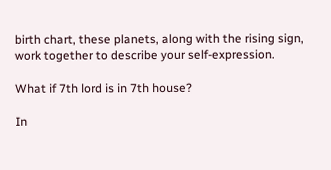birth chart, these planets, along with the rising sign, work together to describe your self-expression.

What if 7th lord is in 7th house?

In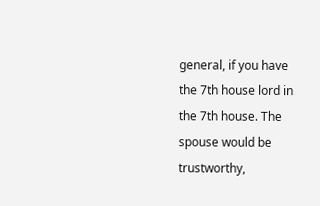general, if you have the 7th house lord in the 7th house. The spouse would be trustworthy,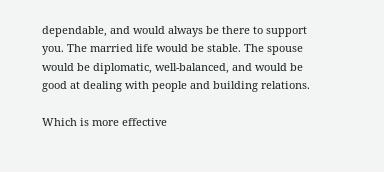dependable, and would always be there to support you. The married life would be stable. The spouse would be diplomatic, well-balanced, and would be good at dealing with people and building relations.

Which is more effective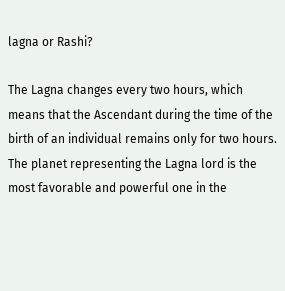lagna or Rashi?

The Lagna changes every two hours, which means that the Ascendant during the time of the birth of an individual remains only for two hours. The planet representing the Lagna lord is the most favorable and powerful one in the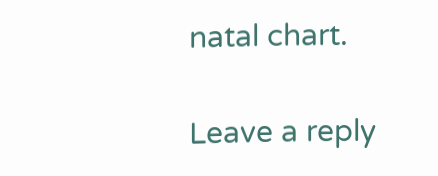natal chart.

Leave a reply